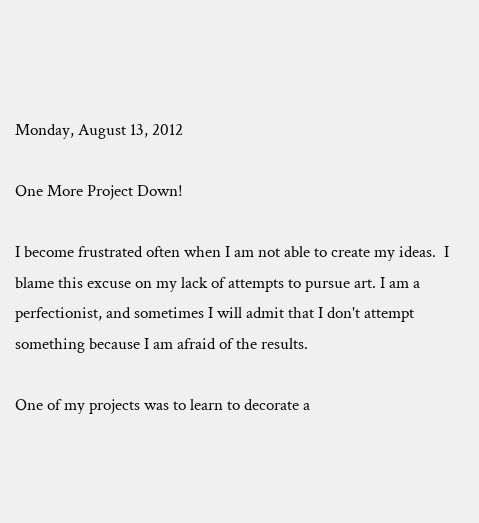Monday, August 13, 2012

One More Project Down!

I become frustrated often when I am not able to create my ideas.  I blame this excuse on my lack of attempts to pursue art. I am a perfectionist, and sometimes I will admit that I don't attempt something because I am afraid of the results.

One of my projects was to learn to decorate a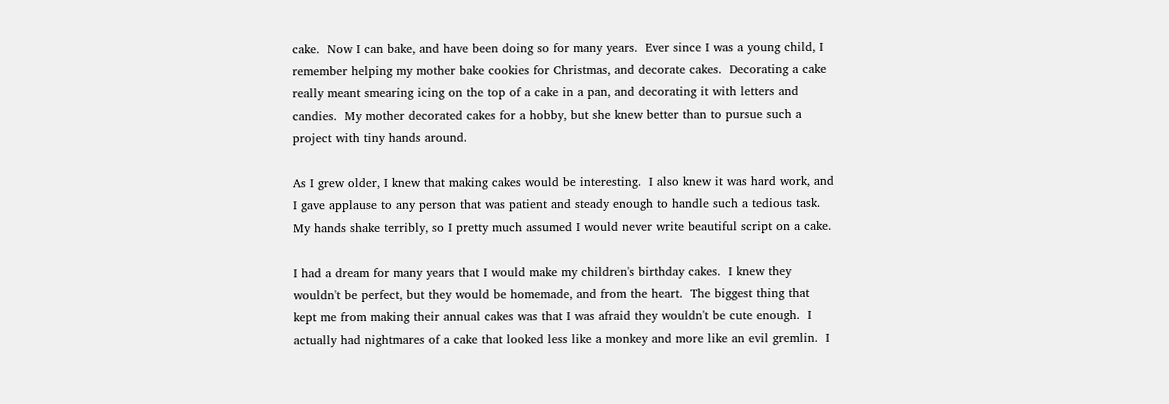cake.  Now I can bake, and have been doing so for many years.  Ever since I was a young child, I remember helping my mother bake cookies for Christmas, and decorate cakes.  Decorating a cake really meant smearing icing on the top of a cake in a pan, and decorating it with letters and candies.  My mother decorated cakes for a hobby, but she knew better than to pursue such a project with tiny hands around.

As I grew older, I knew that making cakes would be interesting.  I also knew it was hard work, and I gave applause to any person that was patient and steady enough to handle such a tedious task.  My hands shake terribly, so I pretty much assumed I would never write beautiful script on a cake.

I had a dream for many years that I would make my children's birthday cakes.  I knew they wouldn't be perfect, but they would be homemade, and from the heart.  The biggest thing that kept me from making their annual cakes was that I was afraid they wouldn't be cute enough.  I actually had nightmares of a cake that looked less like a monkey and more like an evil gremlin.  I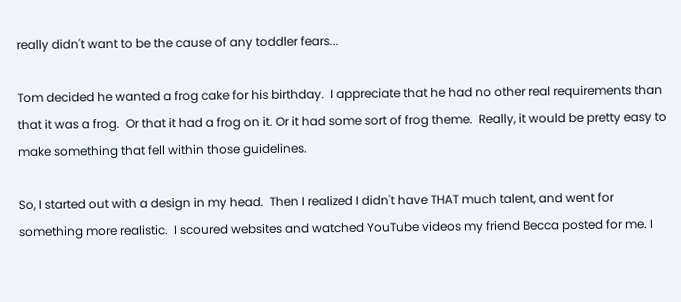really didn't want to be the cause of any toddler fears...

Tom decided he wanted a frog cake for his birthday.  I appreciate that he had no other real requirements than that it was a frog.  Or that it had a frog on it. Or it had some sort of frog theme.  Really, it would be pretty easy to make something that fell within those guidelines.

So, I started out with a design in my head.  Then I realized I didn't have THAT much talent, and went for something more realistic.  I scoured websites and watched YouTube videos my friend Becca posted for me. I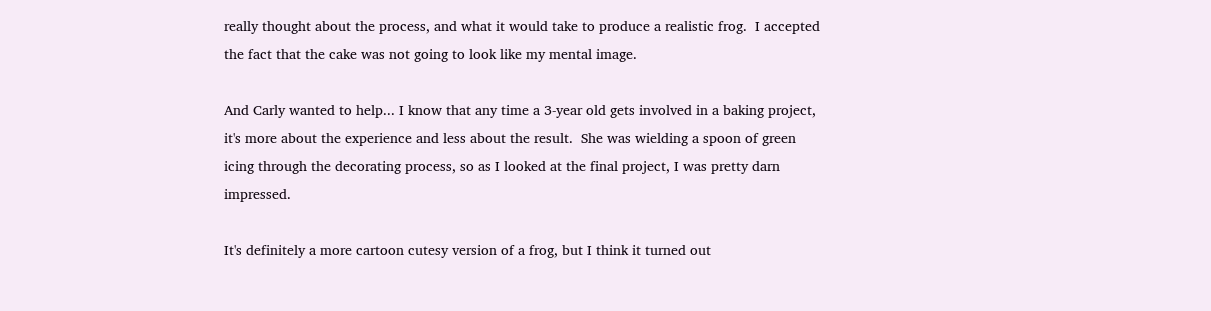really thought about the process, and what it would take to produce a realistic frog.  I accepted the fact that the cake was not going to look like my mental image.

And Carly wanted to help... I know that any time a 3-year old gets involved in a baking project, it's more about the experience and less about the result.  She was wielding a spoon of green icing through the decorating process, so as I looked at the final project, I was pretty darn impressed.

It's definitely a more cartoon cutesy version of a frog, but I think it turned out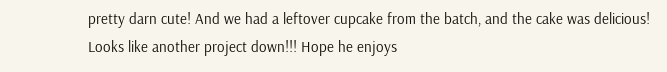pretty darn cute! And we had a leftover cupcake from the batch, and the cake was delicious!  Looks like another project down!!! Hope he enjoys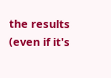the results (even if it's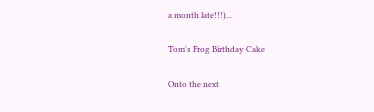a month late!!!)...

Tom's Frog Birthday Cake

Onto the next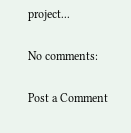project...

No comments:

Post a Comment